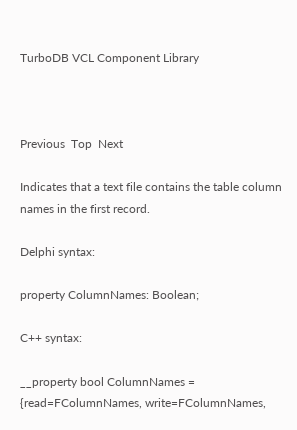TurboDB VCL Component Library



Previous  Top  Next

Indicates that a text file contains the table column names in the first record.

Delphi syntax:

property ColumnNames: Boolean;

C++ syntax:

__property bool ColumnNames = {read=FColumnNames, write=FColumnNames,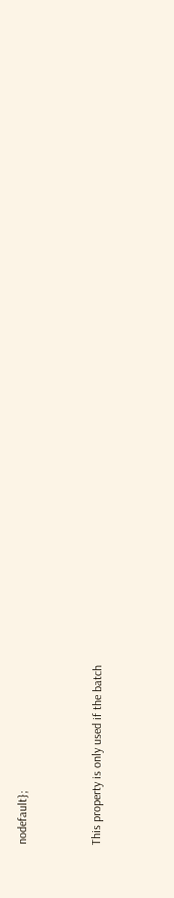nodefault};


This property is only used if the batch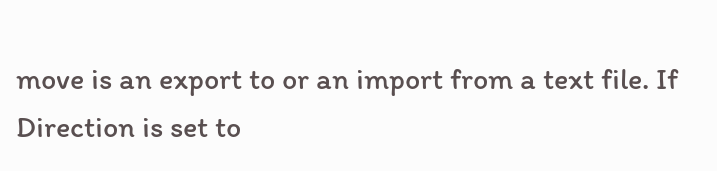move is an export to or an import from a text file. If Direction is set to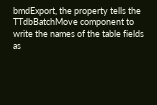bmdExport, the property tells the TTdbBatchMove component to write the names of the table fields as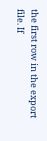the first row in the export file. If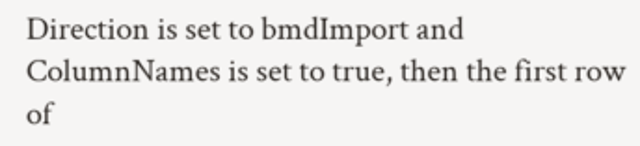Direction is set to bmdImport and ColumnNames is set to true, then the first row of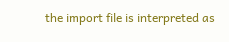the import file is interpreted as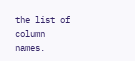the list of column names.